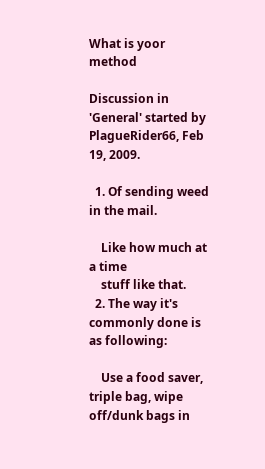What is yoor method

Discussion in 'General' started by PlagueRider66, Feb 19, 2009.

  1. Of sending weed in the mail.

    Like how much at a time
    stuff like that.
  2. The way it's commonly done is as following:

    Use a food saver, triple bag, wipe off/dunk bags in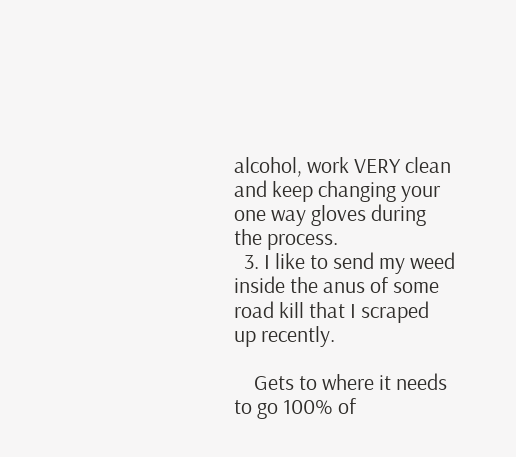alcohol, work VERY clean and keep changing your one way gloves during the process.
  3. I like to send my weed inside the anus of some road kill that I scraped up recently.

    Gets to where it needs to go 100% of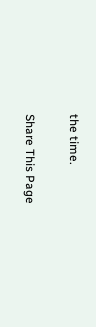the time.

Share This Page